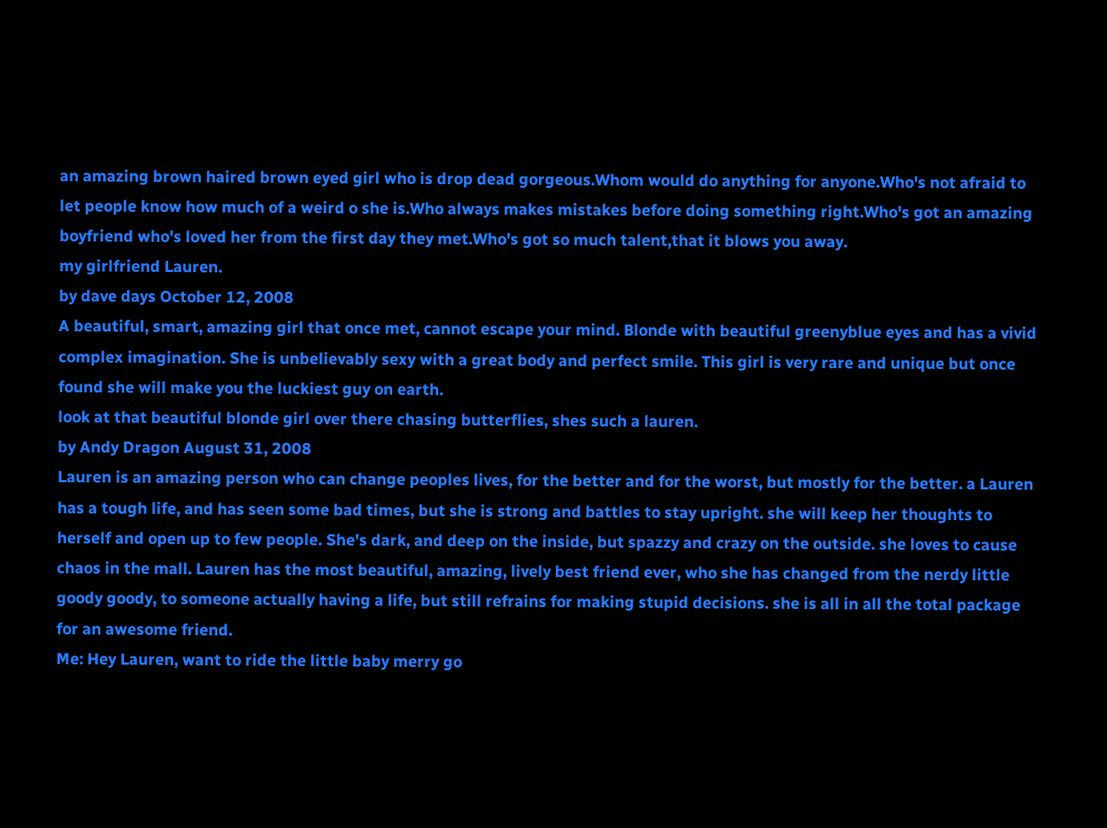an amazing brown haired brown eyed girl who is drop dead gorgeous.Whom would do anything for anyone.Who's not afraid to let people know how much of a weird o she is.Who always makes mistakes before doing something right.Who's got an amazing boyfriend who's loved her from the first day they met.Who's got so much talent,that it blows you away.
my girlfriend Lauren.
by dave days October 12, 2008
A beautiful, smart, amazing girl that once met, cannot escape your mind. Blonde with beautiful greenyblue eyes and has a vivid complex imagination. She is unbelievably sexy with a great body and perfect smile. This girl is very rare and unique but once found she will make you the luckiest guy on earth.
look at that beautiful blonde girl over there chasing butterflies, shes such a lauren.
by Andy Dragon August 31, 2008
Lauren is an amazing person who can change peoples lives, for the better and for the worst, but mostly for the better. a Lauren has a tough life, and has seen some bad times, but she is strong and battles to stay upright. she will keep her thoughts to herself and open up to few people. She's dark, and deep on the inside, but spazzy and crazy on the outside. she loves to cause chaos in the mall. Lauren has the most beautiful, amazing, lively best friend ever, who she has changed from the nerdy little goody goody, to someone actually having a life, but still refrains for making stupid decisions. she is all in all the total package for an awesome friend.
Me: Hey Lauren, want to ride the little baby merry go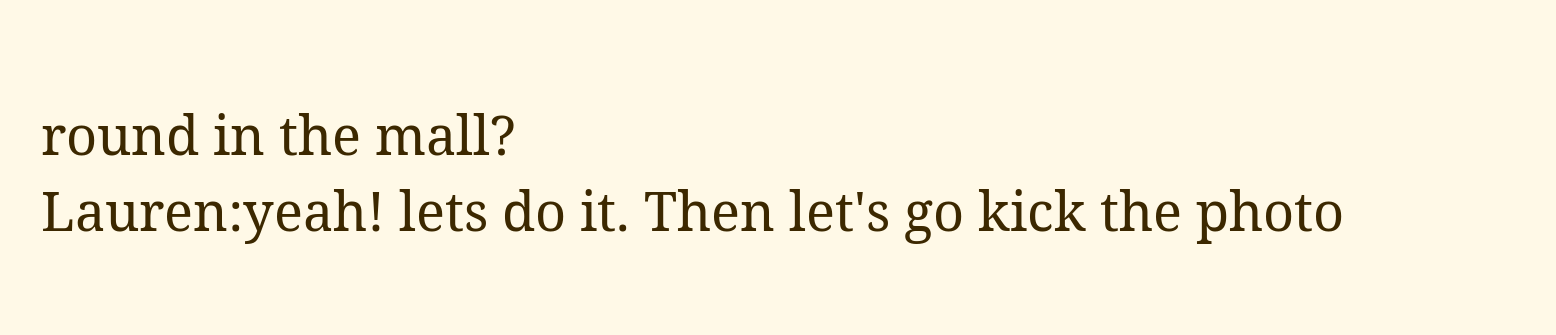round in the mall?
Lauren:yeah! lets do it. Then let's go kick the photo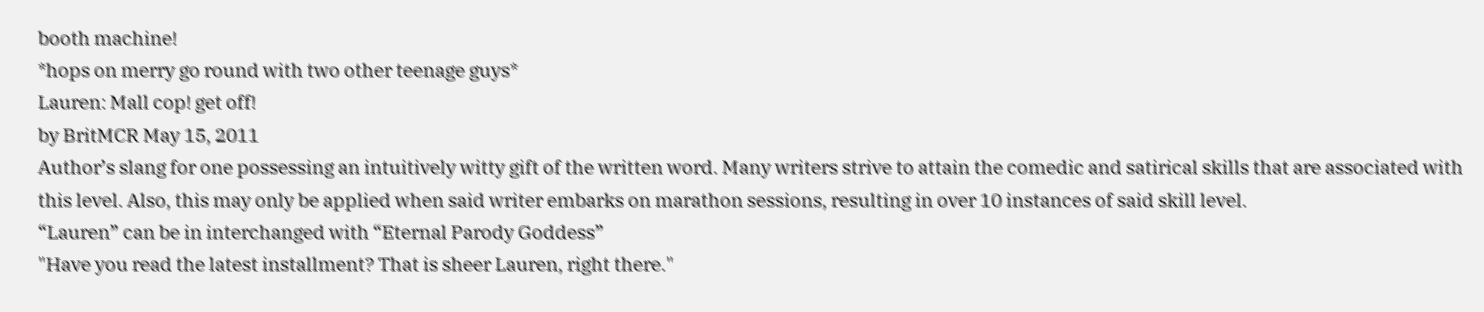booth machine!
*hops on merry go round with two other teenage guys*
Lauren: Mall cop! get off!
by BritMCR May 15, 2011
Author’s slang for one possessing an intuitively witty gift of the written word. Many writers strive to attain the comedic and satirical skills that are associated with this level. Also, this may only be applied when said writer embarks on marathon sessions, resulting in over 10 instances of said skill level.
“Lauren” can be in interchanged with “Eternal Parody Goddess”
"Have you read the latest installment? That is sheer Lauren, right there."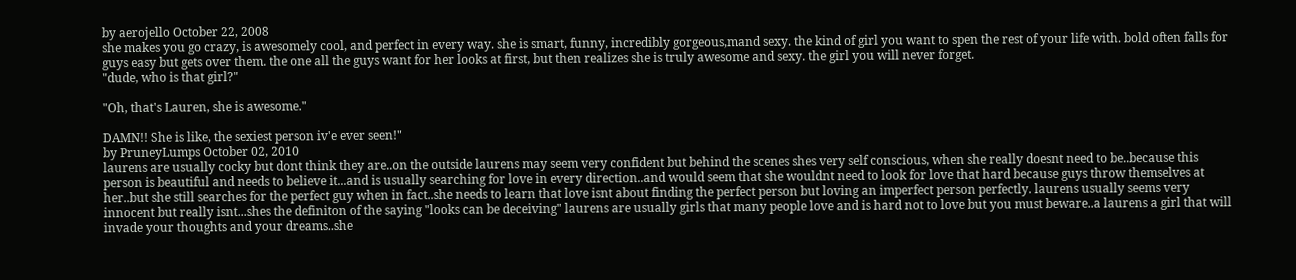by aerojello October 22, 2008
she makes you go crazy, is awesomely cool, and perfect in every way. she is smart, funny, incredibly gorgeous,mand sexy. the kind of girl you want to spen the rest of your life with. bold often falls for guys easy but gets over them. the one all the guys want for her looks at first, but then realizes she is truly awesome and sexy. the girl you will never forget.
"dude, who is that girl?"

"Oh, that's Lauren, she is awesome."

DAMN!! She is like, the sexiest person iv'e ever seen!"
by PruneyLumps October 02, 2010
laurens are usually cocky but dont think they are..on the outside laurens may seem very confident but behind the scenes shes very self conscious, when she really doesnt need to be..because this person is beautiful and needs to believe it...and is usually searching for love in every direction..and would seem that she wouldnt need to look for love that hard because guys throw themselves at her..but she still searches for the perfect guy when in fact..she needs to learn that love isnt about finding the perfect person but loving an imperfect person perfectly. laurens usually seems very innocent but really isnt...shes the definiton of the saying "looks can be deceiving" laurens are usually girls that many people love and is hard not to love but you must beware..a laurens a girl that will invade your thoughts and your dreams..she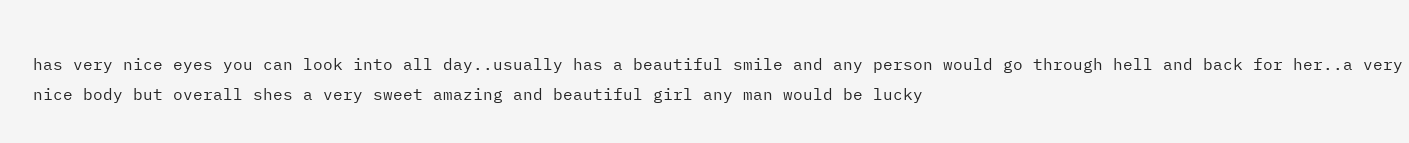has very nice eyes you can look into all day..usually has a beautiful smile and any person would go through hell and back for her..a very nice body but overall shes a very sweet amazing and beautiful girl any man would be lucky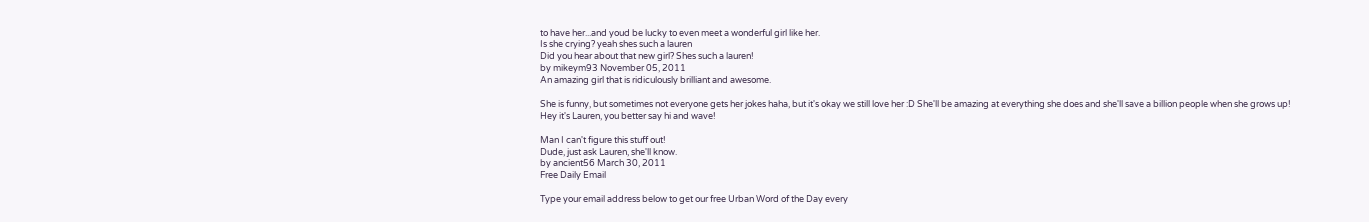to have her...and youd be lucky to even meet a wonderful girl like her.
Is she crying? yeah shes such a lauren
Did you hear about that new girl? Shes such a lauren!
by mikeym93 November 05, 2011
An amazing girl that is ridiculously brilliant and awesome.

She is funny, but sometimes not everyone gets her jokes haha, but it's okay we still love her :D She'll be amazing at everything she does and she'll save a billion people when she grows up!
Hey it's Lauren, you better say hi and wave!

Man I can't figure this stuff out!
Dude, just ask Lauren, she'll know.
by ancient56 March 30, 2011
Free Daily Email

Type your email address below to get our free Urban Word of the Day every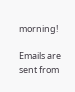morning!

Emails are sent from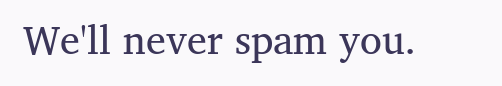We'll never spam you.